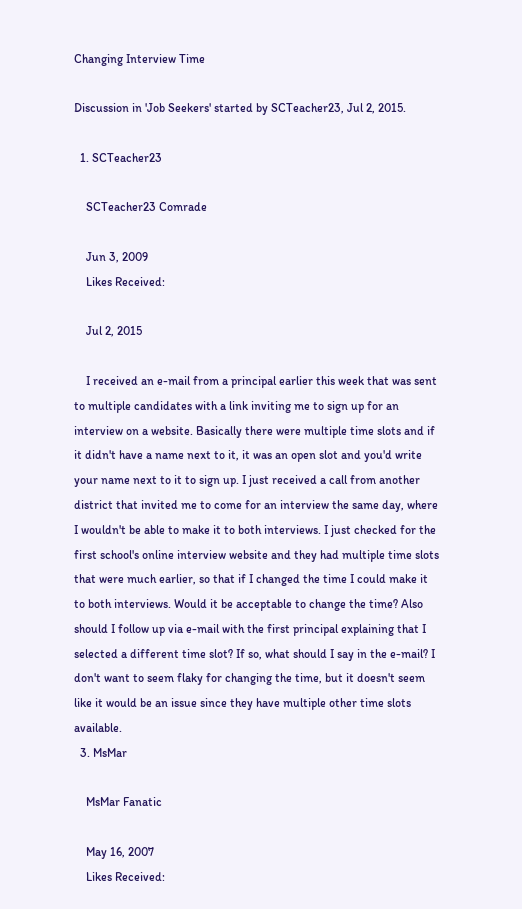Changing Interview Time

Discussion in 'Job Seekers' started by SCTeacher23, Jul 2, 2015.

  1. SCTeacher23

    SCTeacher23 Comrade

    Jun 3, 2009
    Likes Received:

    Jul 2, 2015

    I received an e-mail from a principal earlier this week that was sent to multiple candidates with a link inviting me to sign up for an interview on a website. Basically there were multiple time slots and if it didn't have a name next to it, it was an open slot and you'd write your name next to it to sign up. I just received a call from another district that invited me to come for an interview the same day, where I wouldn't be able to make it to both interviews. I just checked for the first school's online interview website and they had multiple time slots that were much earlier, so that if I changed the time I could make it to both interviews. Would it be acceptable to change the time? Also should I follow up via e-mail with the first principal explaining that I selected a different time slot? If so, what should I say in the e-mail? I don't want to seem flaky for changing the time, but it doesn't seem like it would be an issue since they have multiple other time slots available.
  3. MsMar

    MsMar Fanatic

    May 16, 2007
    Likes Received: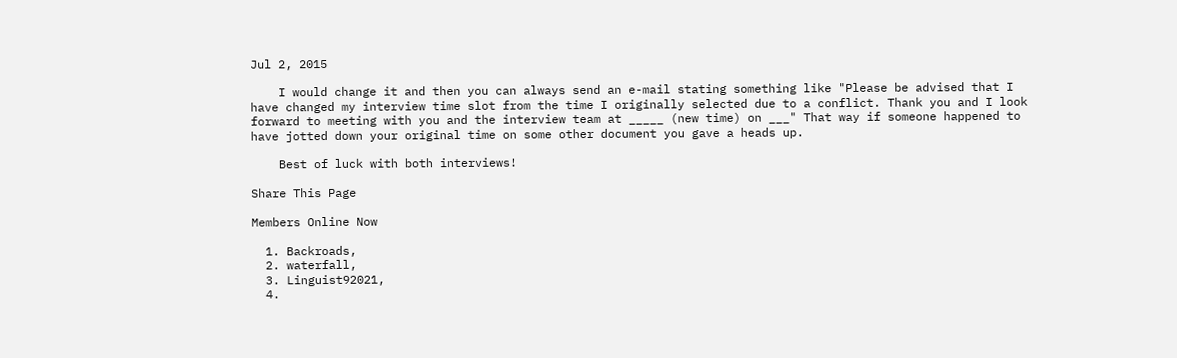Jul 2, 2015

    I would change it and then you can always send an e-mail stating something like "Please be advised that I have changed my interview time slot from the time I originally selected due to a conflict. Thank you and I look forward to meeting with you and the interview team at _____ (new time) on ___" That way if someone happened to have jotted down your original time on some other document you gave a heads up.

    Best of luck with both interviews!

Share This Page

Members Online Now

  1. Backroads,
  2. waterfall,
  3. Linguist92021,
  4.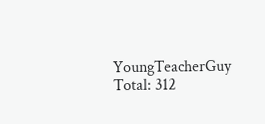YoungTeacherGuy
Total: 312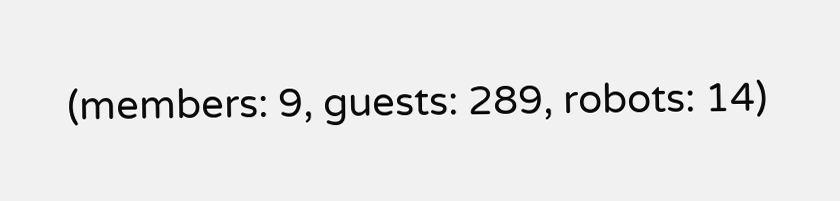(members: 9, guests: 289, robots: 14)